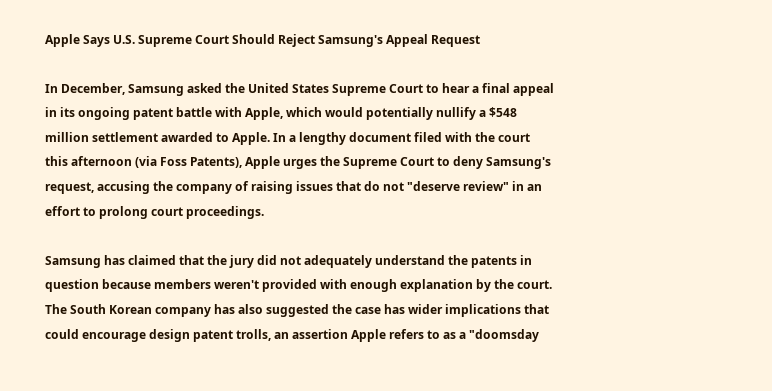Apple Says U.S. Supreme Court Should Reject Samsung's Appeal Request

In December, Samsung asked the United States Supreme Court to hear a final appeal in its ongoing patent battle with Apple, which would potentially nullify a $548 million settlement awarded to Apple. In a lengthy document filed with the court this afternoon (via Foss Patents), Apple urges the Supreme Court to deny Samsung's request, accusing the company of raising issues that do not "deserve review" in an effort to prolong court proceedings.

Samsung has claimed that the jury did not adequately understand the patents in question because members weren't provided with enough explanation by the court. The South Korean company has also suggested the case has wider implications that could encourage design patent trolls, an assertion Apple refers to as a "doomsday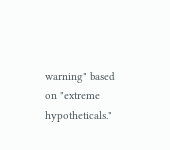warning" based on "extreme hypotheticals."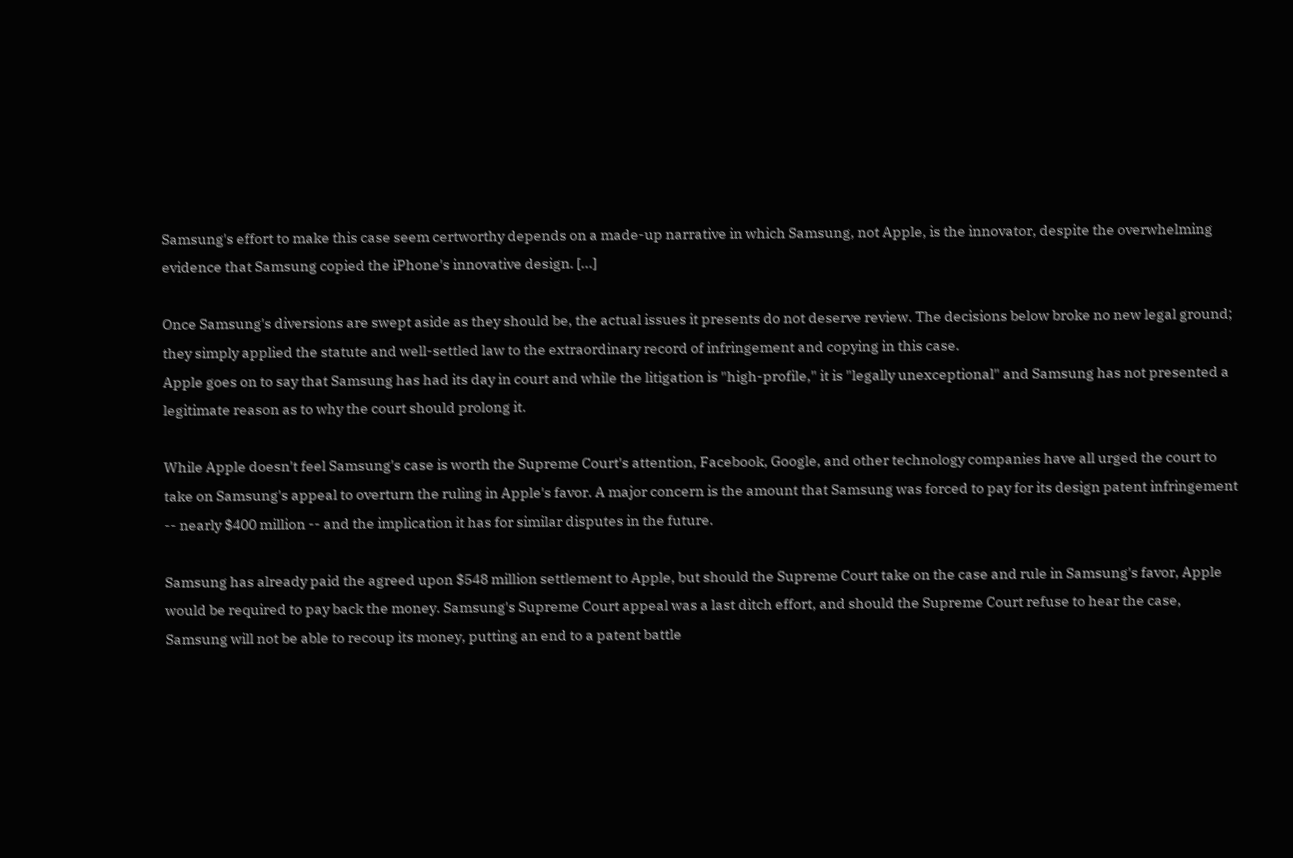Samsung's effort to make this case seem certworthy depends on a made-up narrative in which Samsung, not Apple, is the innovator, despite the overwhelming evidence that Samsung copied the iPhone's innovative design. [...]

Once Samsung's diversions are swept aside as they should be, the actual issues it presents do not deserve review. The decisions below broke no new legal ground; they simply applied the statute and well-settled law to the extraordinary record of infringement and copying in this case.
Apple goes on to say that Samsung has had its day in court and while the litigation is "high-profile," it is "legally unexceptional" and Samsung has not presented a legitimate reason as to why the court should prolong it.

While Apple doesn't feel Samsung's case is worth the Supreme Court's attention, Facebook, Google, and other technology companies have all urged the court to take on Samsung's appeal to overturn the ruling in Apple's favor. A major concern is the amount that Samsung was forced to pay for its design patent infringement -- nearly $400 million -- and the implication it has for similar disputes in the future.

Samsung has already paid the agreed upon $548 million settlement to Apple, but should the Supreme Court take on the case and rule in Samsung's favor, Apple would be required to pay back the money. Samsung's Supreme Court appeal was a last ditch effort, and should the Supreme Court refuse to hear the case, Samsung will not be able to recoup its money, putting an end to a patent battle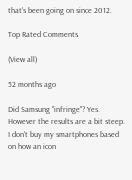that's been going on since 2012.

Top Rated Comments

(View all)

52 months ago

Did Samsung "infringe"? Yes. However the results are a bit steep. I don't buy my smartphones based on how an icon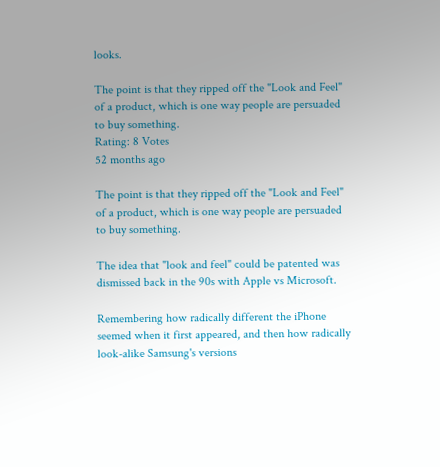looks.

The point is that they ripped off the "Look and Feel" of a product, which is one way people are persuaded to buy something.
Rating: 8 Votes
52 months ago

The point is that they ripped off the "Look and Feel" of a product, which is one way people are persuaded to buy something.

The idea that "look and feel" could be patented was dismissed back in the 90s with Apple vs Microsoft.

Remembering how radically different the iPhone seemed when it first appeared, and then how radically look-alike Samsung's versions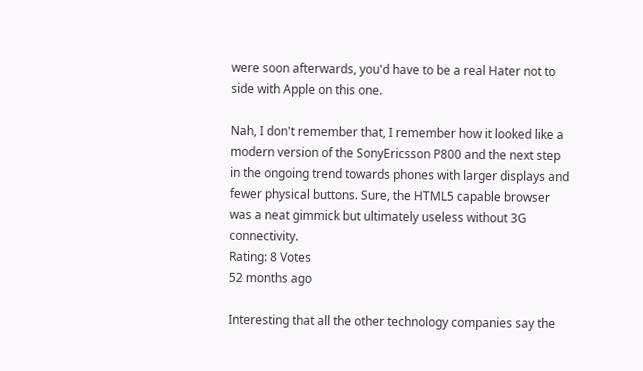were soon afterwards, you'd have to be a real Hater not to side with Apple on this one.

Nah, I don't remember that, I remember how it looked like a modern version of the SonyEricsson P800 and the next step in the ongoing trend towards phones with larger displays and fewer physical buttons. Sure, the HTML5 capable browser was a neat gimmick but ultimately useless without 3G connectivity.
Rating: 8 Votes
52 months ago

Interesting that all the other technology companies say the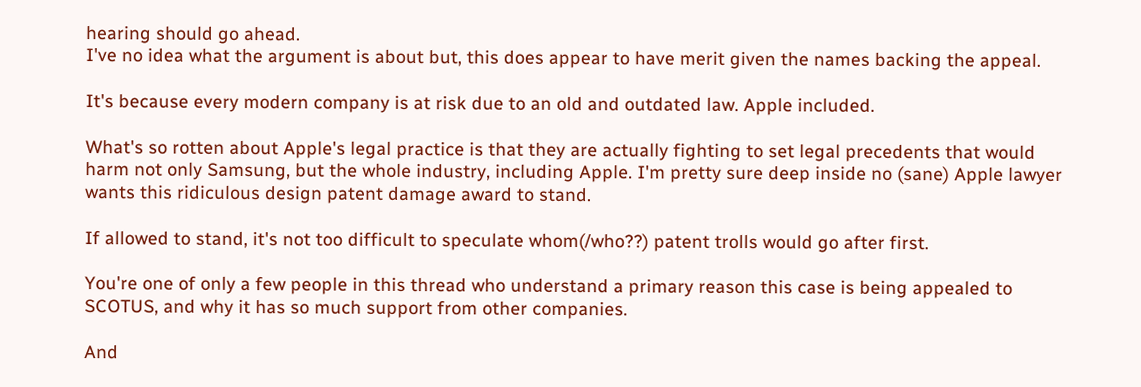hearing should go ahead.
I've no idea what the argument is about but, this does appear to have merit given the names backing the appeal.

It's because every modern company is at risk due to an old and outdated law. Apple included.

What's so rotten about Apple's legal practice is that they are actually fighting to set legal precedents that would harm not only Samsung, but the whole industry, including Apple. I'm pretty sure deep inside no (sane) Apple lawyer wants this ridiculous design patent damage award to stand.

If allowed to stand, it's not too difficult to speculate whom(/who??) patent trolls would go after first.

You're one of only a few people in this thread who understand a primary reason this case is being appealed to SCOTUS, and why it has so much support from other companies.

And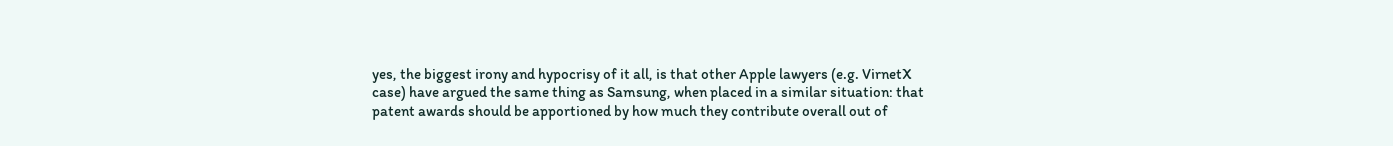yes, the biggest irony and hypocrisy of it all, is that other Apple lawyers (e.g. VirnetX case) have argued the same thing as Samsung, when placed in a similar situation: that patent awards should be apportioned by how much they contribute overall out of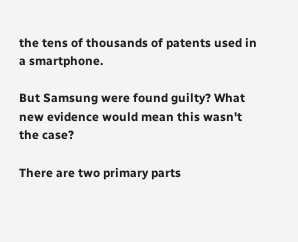the tens of thousands of patents used in a smartphone.

But Samsung were found guilty? What new evidence would mean this wasn't the case?

There are two primary parts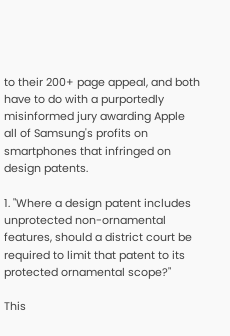to their 200+ page appeal, and both have to do with a purportedly misinformed jury awarding Apple all of Samsung's profits on smartphones that infringed on design patents.

1. "Where a design patent includes unprotected non-ornamental features, should a district court be required to limit that patent to its protected ornamental scope?"

This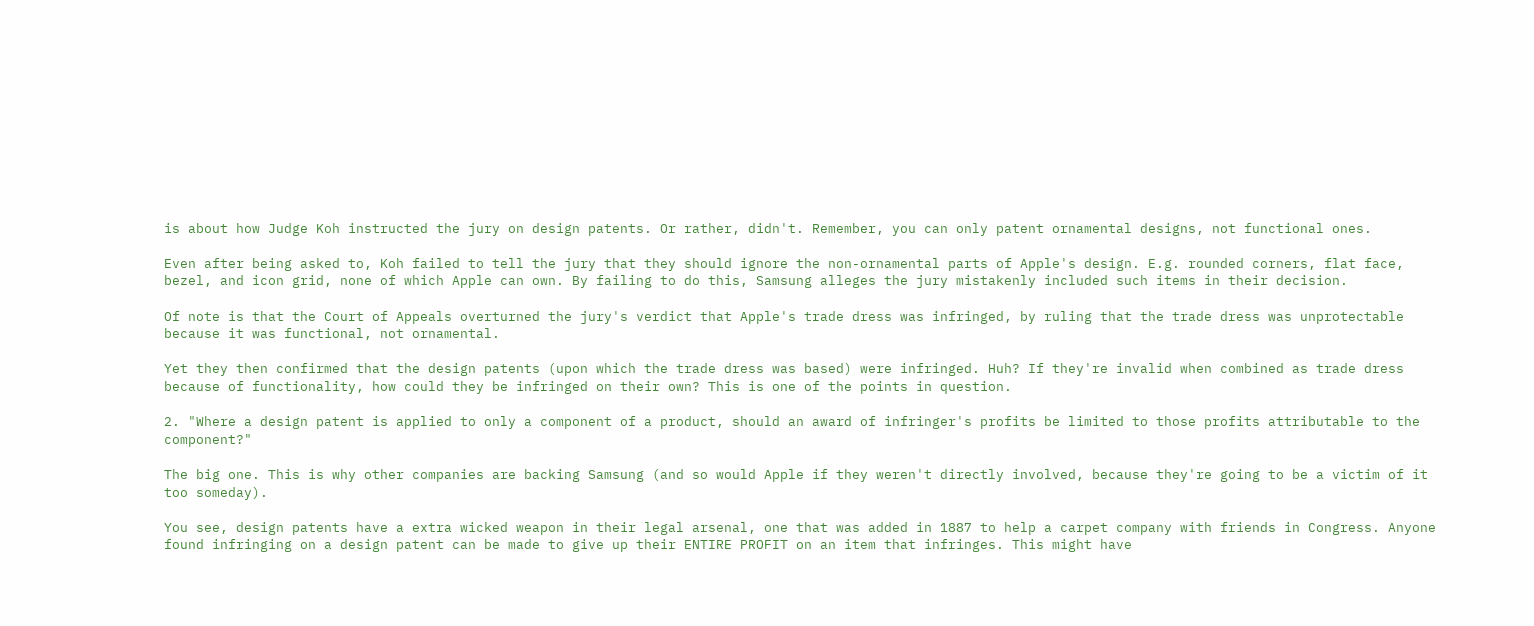is about how Judge Koh instructed the jury on design patents. Or rather, didn't. Remember, you can only patent ornamental designs, not functional ones.

Even after being asked to, Koh failed to tell the jury that they should ignore the non-ornamental parts of Apple's design. E.g. rounded corners, flat face, bezel, and icon grid, none of which Apple can own. By failing to do this, Samsung alleges the jury mistakenly included such items in their decision.

Of note is that the Court of Appeals overturned the jury's verdict that Apple's trade dress was infringed, by ruling that the trade dress was unprotectable because it was functional, not ornamental.

Yet they then confirmed that the design patents (upon which the trade dress was based) were infringed. Huh? If they're invalid when combined as trade dress because of functionality, how could they be infringed on their own? This is one of the points in question.

2. "Where a design patent is applied to only a component of a product, should an award of infringer's profits be limited to those profits attributable to the component?"

The big one. This is why other companies are backing Samsung (and so would Apple if they weren't directly involved, because they're going to be a victim of it too someday).

You see, design patents have a extra wicked weapon in their legal arsenal, one that was added in 1887 to help a carpet company with friends in Congress. Anyone found infringing on a design patent can be made to give up their ENTIRE PROFIT on an item that infringes. This might have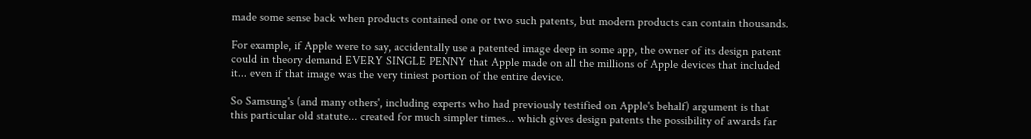made some sense back when products contained one or two such patents, but modern products can contain thousands.

For example, if Apple were to say, accidentally use a patented image deep in some app, the owner of its design patent could in theory demand EVERY SINGLE PENNY that Apple made on all the millions of Apple devices that included it... even if that image was the very tiniest portion of the entire device.

So Samsung's (and many others', including experts who had previously testified on Apple's behalf) argument is that this particular old statute... created for much simpler times... which gives design patents the possibility of awards far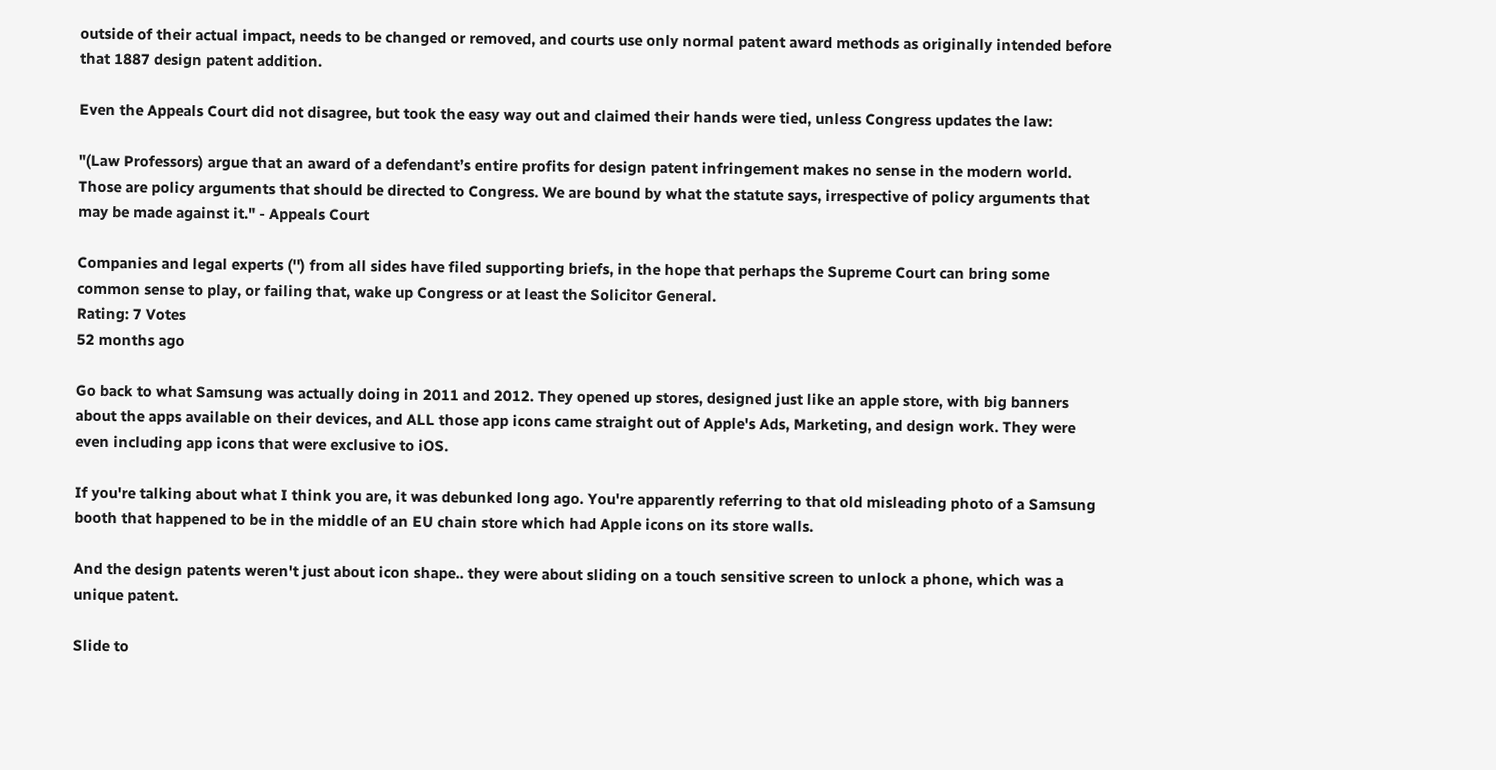outside of their actual impact, needs to be changed or removed, and courts use only normal patent award methods as originally intended before that 1887 design patent addition.

Even the Appeals Court did not disagree, but took the easy way out and claimed their hands were tied, unless Congress updates the law:

"(Law Professors) argue that an award of a defendant’s entire profits for design patent infringement makes no sense in the modern world. Those are policy arguments that should be directed to Congress. We are bound by what the statute says, irrespective of policy arguments that may be made against it." - Appeals Court

Companies and legal experts ('') from all sides have filed supporting briefs, in the hope that perhaps the Supreme Court can bring some common sense to play, or failing that, wake up Congress or at least the Solicitor General.
Rating: 7 Votes
52 months ago

Go back to what Samsung was actually doing in 2011 and 2012. They opened up stores, designed just like an apple store, with big banners about the apps available on their devices, and ALL those app icons came straight out of Apple's Ads, Marketing, and design work. They were even including app icons that were exclusive to iOS.

If you're talking about what I think you are, it was debunked long ago. You're apparently referring to that old misleading photo of a Samsung booth that happened to be in the middle of an EU chain store which had Apple icons on its store walls.

And the design patents weren't just about icon shape.. they were about sliding on a touch sensitive screen to unlock a phone, which was a unique patent.

Slide to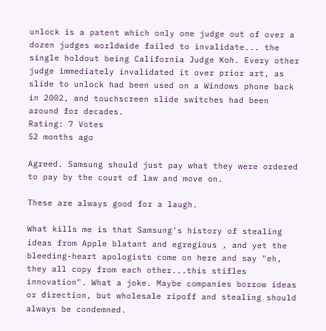unlock is a patent which only one judge out of over a dozen judges worldwide failed to invalidate... the single holdout being California Judge Koh. Every other judge immediately invalidated it over prior art, as slide to unlock had been used on a Windows phone back in 2002, and touchscreen slide switches had been around for decades.
Rating: 7 Votes
52 months ago

Agreed. Samsung should just pay what they were ordered to pay by the court of law and move on.

These are always good for a laugh.

What kills me is that Samsung's history of stealing ideas from Apple blatant and egregious , and yet the bleeding-heart apologists come on here and say "eh, they all copy from each other...this stifles innovation". What a joke. Maybe companies borrow ideas or direction, but wholesale ripoff and stealing should always be condemned.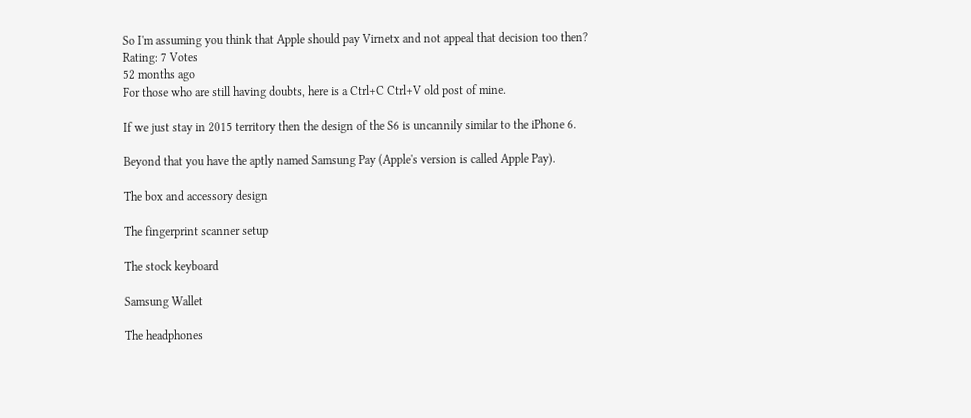So I'm assuming you think that Apple should pay Virnetx and not appeal that decision too then?
Rating: 7 Votes
52 months ago
For those who are still having doubts, here is a Ctrl+C Ctrl+V old post of mine.

If we just stay in 2015 territory then the design of the S6 is uncannily similar to the iPhone 6.

Beyond that you have the aptly named Samsung Pay (Apple's version is called Apple Pay).

The box and accessory design

The fingerprint scanner setup

The stock keyboard

Samsung Wallet

The headphones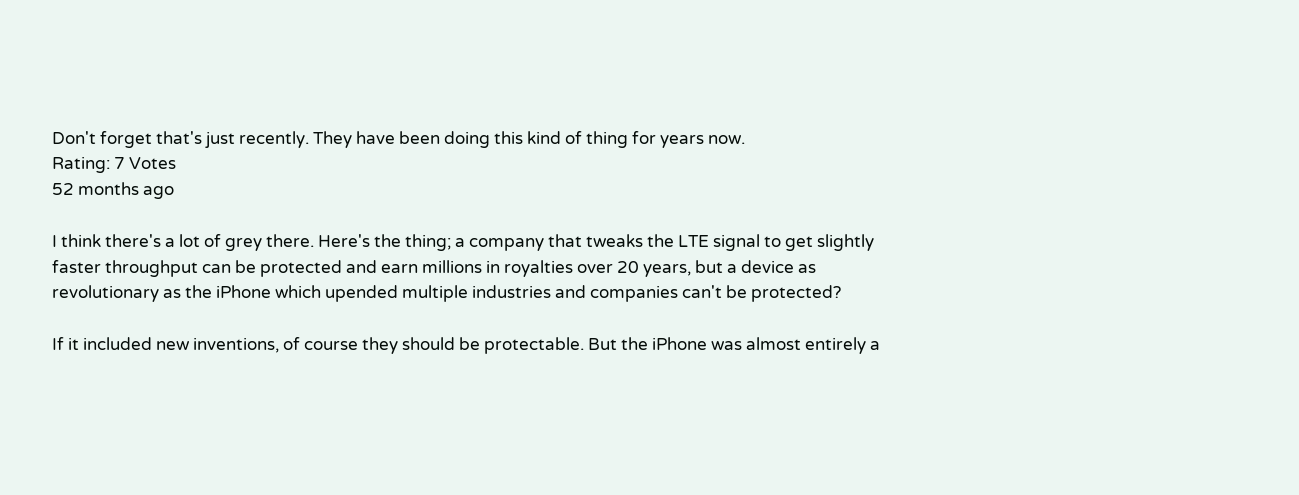Don't forget that's just recently. They have been doing this kind of thing for years now.
Rating: 7 Votes
52 months ago

I think there's a lot of grey there. Here's the thing; a company that tweaks the LTE signal to get slightly faster throughput can be protected and earn millions in royalties over 20 years, but a device as revolutionary as the iPhone which upended multiple industries and companies can't be protected?

If it included new inventions, of course they should be protectable. But the iPhone was almost entirely a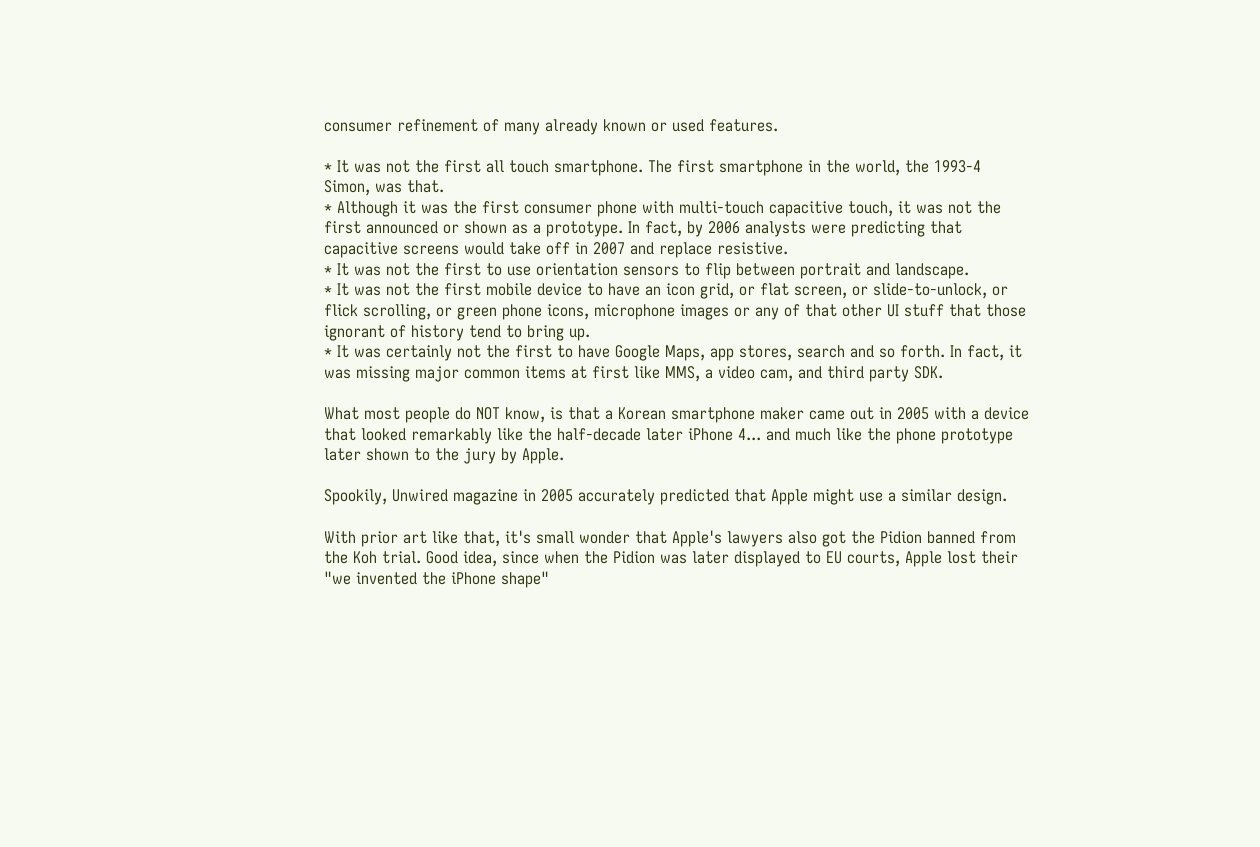consumer refinement of many already known or used features.

* It was not the first all touch smartphone. The first smartphone in the world, the 1993-4 Simon, was that.
* Although it was the first consumer phone with multi-touch capacitive touch, it was not the first announced or shown as a prototype. In fact, by 2006 analysts were predicting that capacitive screens would take off in 2007 and replace resistive.
* It was not the first to use orientation sensors to flip between portrait and landscape.
* It was not the first mobile device to have an icon grid, or flat screen, or slide-to-unlock, or flick scrolling, or green phone icons, microphone images or any of that other UI stuff that those ignorant of history tend to bring up.
* It was certainly not the first to have Google Maps, app stores, search and so forth. In fact, it was missing major common items at first like MMS, a video cam, and third party SDK.

What most people do NOT know, is that a Korean smartphone maker came out in 2005 with a device that looked remarkably like the half-decade later iPhone 4... and much like the phone prototype later shown to the jury by Apple.

Spookily, Unwired magazine in 2005 accurately predicted that Apple might use a similar design.

With prior art like that, it's small wonder that Apple's lawyers also got the Pidion banned from the Koh trial. Good idea, since when the Pidion was later displayed to EU courts, Apple lost their "we invented the iPhone shape"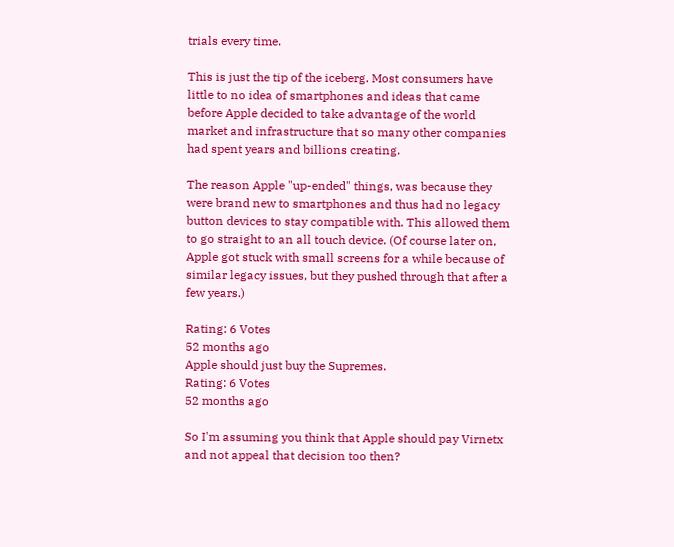trials every time.

This is just the tip of the iceberg. Most consumers have little to no idea of smartphones and ideas that came before Apple decided to take advantage of the world market and infrastructure that so many other companies had spent years and billions creating.

The reason Apple "up-ended" things, was because they were brand new to smartphones and thus had no legacy button devices to stay compatible with. This allowed them to go straight to an all touch device. (Of course later on, Apple got stuck with small screens for a while because of similar legacy issues, but they pushed through that after a few years.)

Rating: 6 Votes
52 months ago
Apple should just buy the Supremes.
Rating: 6 Votes
52 months ago

So I'm assuming you think that Apple should pay Virnetx and not appeal that decision too then?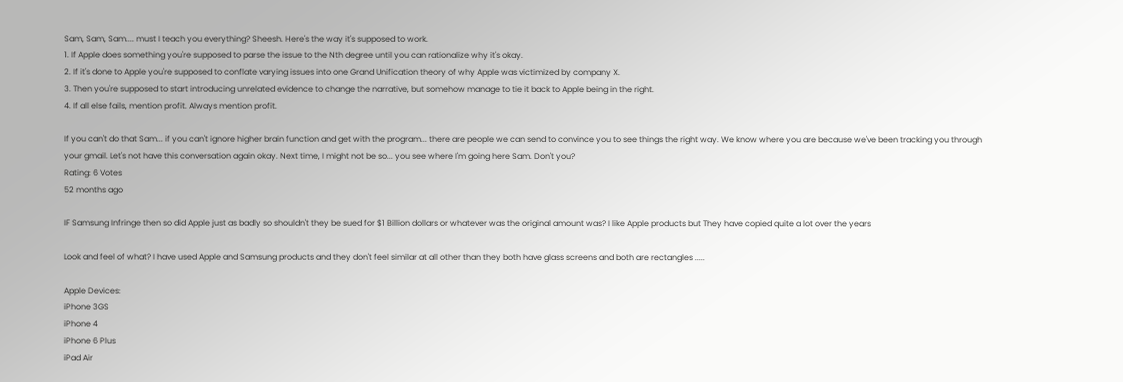Sam, Sam, Sam.... must I teach you everything? Sheesh. Here's the way it's supposed to work.
1. If Apple does something you're supposed to parse the issue to the Nth degree until you can rationalize why it's okay.
2. If it's done to Apple you're supposed to conflate varying issues into one Grand Unification theory of why Apple was victimized by company X.
3. Then you're supposed to start introducing unrelated evidence to change the narrative, but somehow manage to tie it back to Apple being in the right.
4. If all else fails, mention profit. Always mention profit.

If you can't do that Sam... if you can't ignore higher brain function and get with the program... there are people we can send to convince you to see things the right way. We know where you are because we've been tracking you through your gmail. Let's not have this conversation again okay. Next time, I might not be so... you see where I'm going here Sam. Don't you?
Rating: 6 Votes
52 months ago

IF Samsung Infringe then so did Apple just as badly so shouldn't they be sued for $1 Billion dollars or whatever was the original amount was? I like Apple products but They have copied quite a lot over the years

Look and feel of what? I have used Apple and Samsung products and they don't feel similar at all other than they both have glass screens and both are rectangles .....

Apple Devices:
iPhone 3GS
iPhone 4
iPhone 6 Plus
iPad Air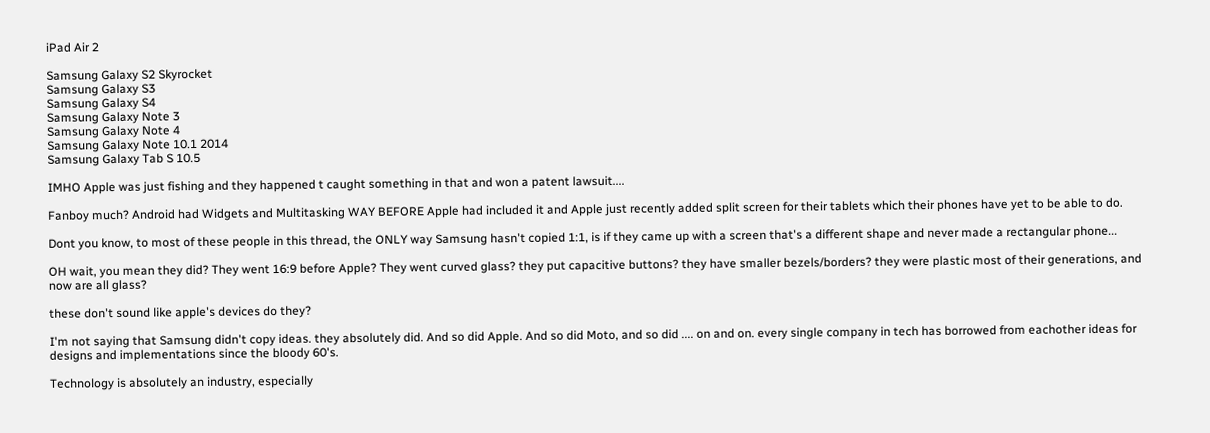iPad Air 2

Samsung Galaxy S2 Skyrocket
Samsung Galaxy S3
Samsung Galaxy S4
Samsung Galaxy Note 3
Samsung Galaxy Note 4
Samsung Galaxy Note 10.1 2014
Samsung Galaxy Tab S 10.5

IMHO Apple was just fishing and they happened t caught something in that and won a patent lawsuit....

Fanboy much? Android had Widgets and Multitasking WAY BEFORE Apple had included it and Apple just recently added split screen for their tablets which their phones have yet to be able to do.

Dont you know, to most of these people in this thread, the ONLY way Samsung hasn't copied 1:1, is if they came up with a screen that's a different shape and never made a rectangular phone...

OH wait, you mean they did? They went 16:9 before Apple? They went curved glass? they put capacitive buttons? they have smaller bezels/borders? they were plastic most of their generations, and now are all glass?

these don't sound like apple's devices do they?

I'm not saying that Samsung didn't copy ideas. they absolutely did. And so did Apple. And so did Moto, and so did .... on and on. every single company in tech has borrowed from eachother ideas for designs and implementations since the bloody 60's.

Technology is absolutely an industry, especially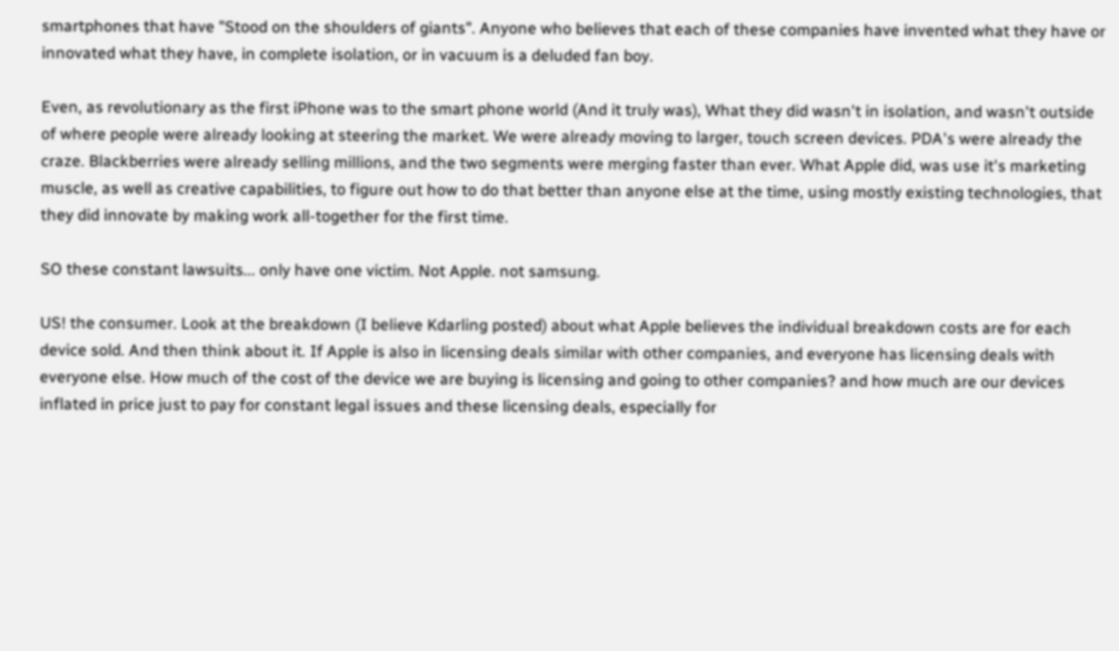smartphones that have "Stood on the shoulders of giants". Anyone who believes that each of these companies have invented what they have or innovated what they have, in complete isolation, or in vacuum is a deluded fan boy.

Even, as revolutionary as the first iPhone was to the smart phone world (And it truly was), What they did wasn't in isolation, and wasn't outside of where people were already looking at steering the market. We were already moving to larger, touch screen devices. PDA's were already the craze. Blackberries were already selling millions, and the two segments were merging faster than ever. What Apple did, was use it's marketing muscle, as well as creative capabilities, to figure out how to do that better than anyone else at the time, using mostly existing technologies, that they did innovate by making work all-together for the first time.

SO these constant lawsuits... only have one victim. Not Apple. not samsung.

US! the consumer. Look at the breakdown (I believe Kdarling posted) about what Apple believes the individual breakdown costs are for each device sold. And then think about it. If Apple is also in licensing deals similar with other companies, and everyone has licensing deals with everyone else. How much of the cost of the device we are buying is licensing and going to other companies? and how much are our devices inflated in price just to pay for constant legal issues and these licensing deals, especially for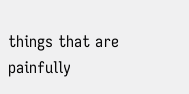things that are painfully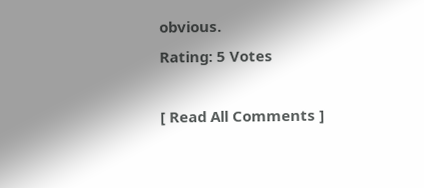obvious.
Rating: 5 Votes

[ Read All Comments ]